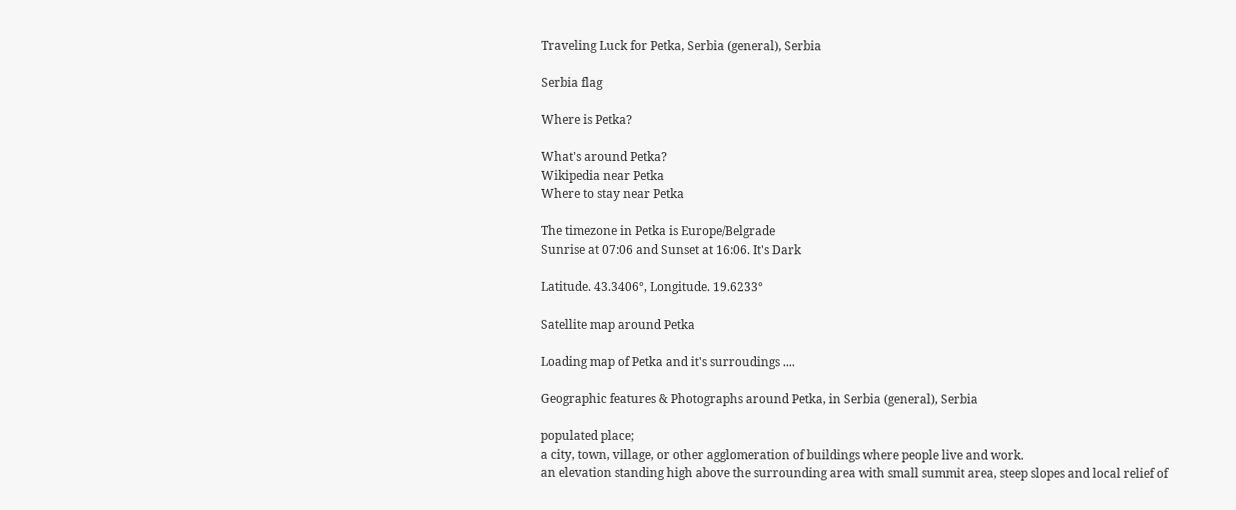Traveling Luck for Petka, Serbia (general), Serbia

Serbia flag

Where is Petka?

What's around Petka?
Wikipedia near Petka
Where to stay near Petka

The timezone in Petka is Europe/Belgrade
Sunrise at 07:06 and Sunset at 16:06. It's Dark

Latitude. 43.3406°, Longitude. 19.6233°

Satellite map around Petka

Loading map of Petka and it's surroudings ....

Geographic features & Photographs around Petka, in Serbia (general), Serbia

populated place;
a city, town, village, or other agglomeration of buildings where people live and work.
an elevation standing high above the surrounding area with small summit area, steep slopes and local relief of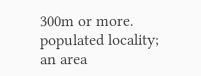300m or more.
populated locality;
an area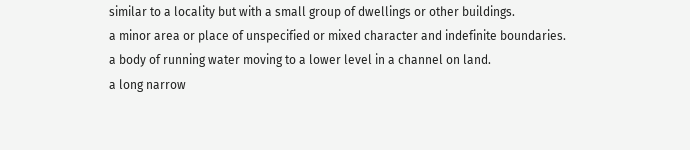similar to a locality but with a small group of dwellings or other buildings.
a minor area or place of unspecified or mixed character and indefinite boundaries.
a body of running water moving to a lower level in a channel on land.
a long narrow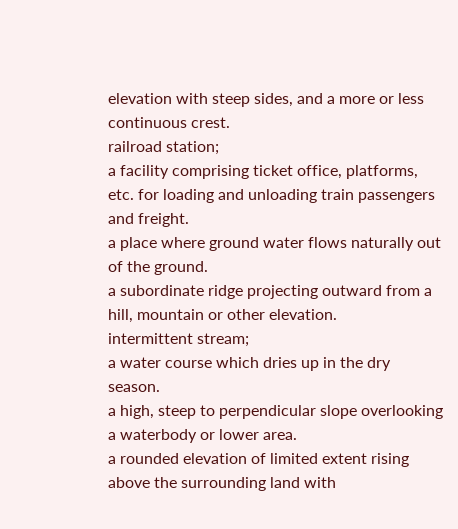elevation with steep sides, and a more or less continuous crest.
railroad station;
a facility comprising ticket office, platforms, etc. for loading and unloading train passengers and freight.
a place where ground water flows naturally out of the ground.
a subordinate ridge projecting outward from a hill, mountain or other elevation.
intermittent stream;
a water course which dries up in the dry season.
a high, steep to perpendicular slope overlooking a waterbody or lower area.
a rounded elevation of limited extent rising above the surrounding land with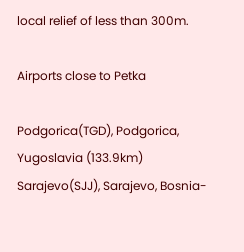local relief of less than 300m.

Airports close to Petka

Podgorica(TGD), Podgorica, Yugoslavia (133.9km)
Sarajevo(SJJ), Sarajevo, Bosnia-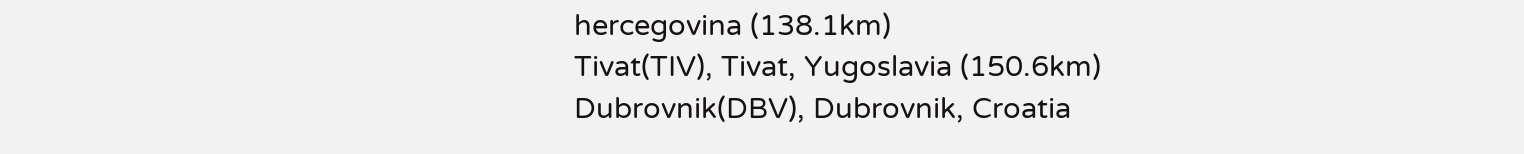hercegovina (138.1km)
Tivat(TIV), Tivat, Yugoslavia (150.6km)
Dubrovnik(DBV), Dubrovnik, Croatia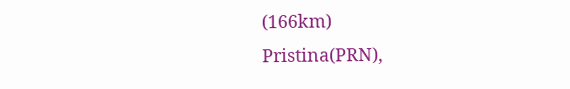(166km)
Pristina(PRN),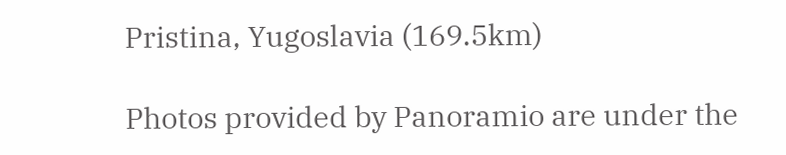Pristina, Yugoslavia (169.5km)

Photos provided by Panoramio are under the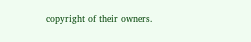copyright of their owners.